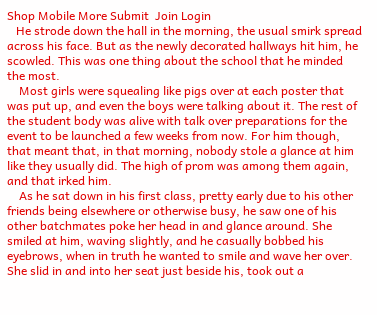Shop Mobile More Submit  Join Login
   He strode down the hall in the morning, the usual smirk spread across his face. But as the newly decorated hallways hit him, he scowled. This was one thing about the school that he minded the most.
    Most girls were squealing like pigs over at each poster that was put up, and even the boys were talking about it. The rest of the student body was alive with talk over preparations for the event to be launched a few weeks from now. For him though, that meant that, in that morning, nobody stole a glance at him like they usually did. The high of prom was among them again, and that irked him.
    As he sat down in his first class, pretty early due to his other friends being elsewhere or otherwise busy, he saw one of his other batchmates poke her head in and glance around. She smiled at him, waving slightly, and he casually bobbed his eyebrows, when in truth he wanted to smile and wave her over. She slid in and into her seat just beside his, took out a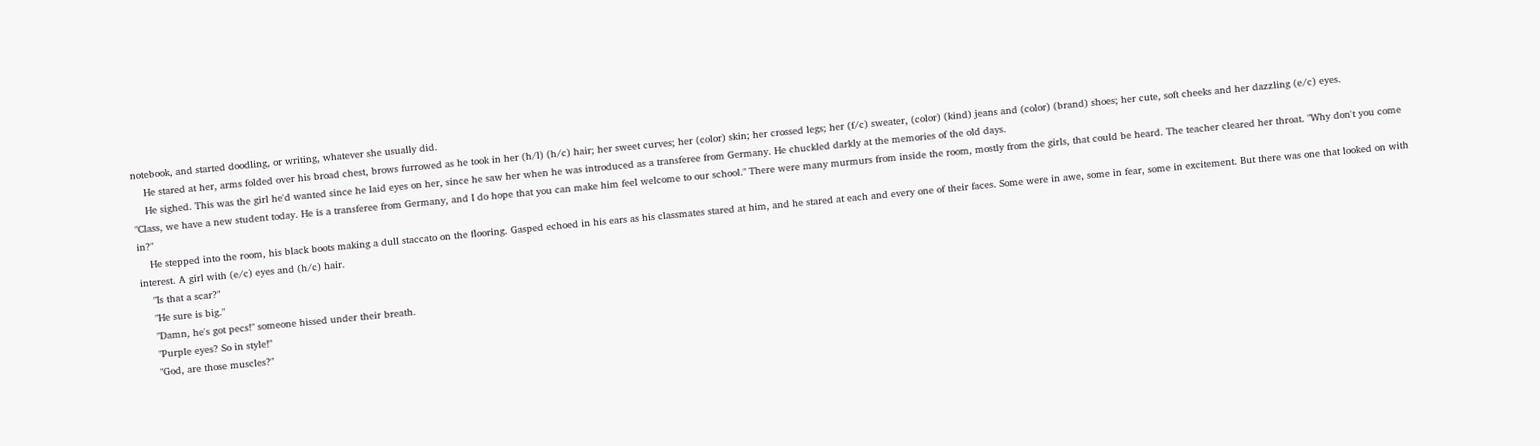notebook, and started doodling, or writing, whatever she usually did.
    He stared at her, arms folded over his broad chest, brows furrowed as he took in her (h/l) (h/c) hair; her sweet curves; her (color) skin; her crossed legs; her (f/c) sweater, (color) (kind) jeans and (color) (brand) shoes; her cute, soft cheeks and her dazzling (e/c) eyes.
    He sighed. This was the girl he'd wanted since he laid eyes on her, since he saw her when he was introduced as a transferee from Germany. He chuckled darkly at the memories of the old days.
"Class, we have a new student today. He is a transferee from Germany, and I do hope that you can make him feel welcome to our school." There were many murmurs from inside the room, mostly from the girls, that could be heard. The teacher cleared her throat. "Why don't you come in?"
    He stepped into the room, his black boots making a dull staccato on the flooring. Gasped echoed in his ears as his classmates stared at him, and he stared at each and every one of their faces. Some were in awe, some in fear, some in excitement. But there was one that looked on with interest. A girl with (e/c) eyes and (h/c) hair.
    "Is that a scar?"
    "He sure is big."
    "Damn, he's got pecs!" someone hissed under their breath.
    "Purple eyes? So in style!"
    "God, are those muscles?"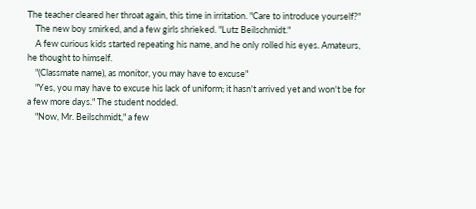The teacher cleared her throat again, this time in irritation. "Care to introduce yourself?"
    The new boy smirked, and a few girls shrieked. "Lutz Beilschmidt."
    A few curious kids started repeating his name, and he only rolled his eyes. Amateurs, he thought to himself.
    "(Classmate name), as monitor, you may have to excuse"
    "Yes, you may have to excuse his lack of uniform; it hasn't arrived yet and won't be for a few more days." The student nodded.
    "Now, Mr. Beilschmidt," a few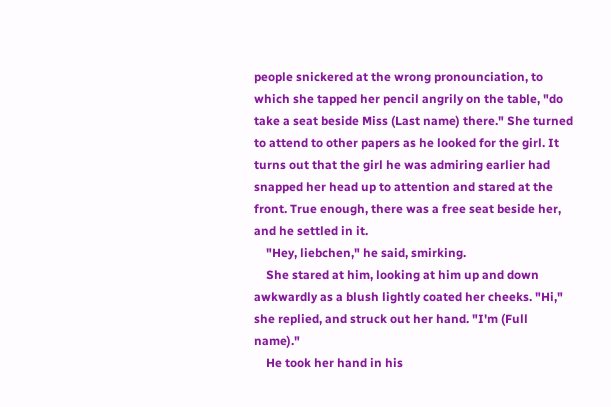people snickered at the wrong pronounciation, to which she tapped her pencil angrily on the table, "do take a seat beside Miss (Last name) there." She turned to attend to other papers as he looked for the girl. It turns out that the girl he was admiring earlier had snapped her head up to attention and stared at the front. True enough, there was a free seat beside her, and he settled in it.
    "Hey, liebchen," he said, smirking.
    She stared at him, looking at him up and down awkwardly as a blush lightly coated her cheeks. "Hi," she replied, and struck out her hand. "I'm (Full name)."
    He took her hand in his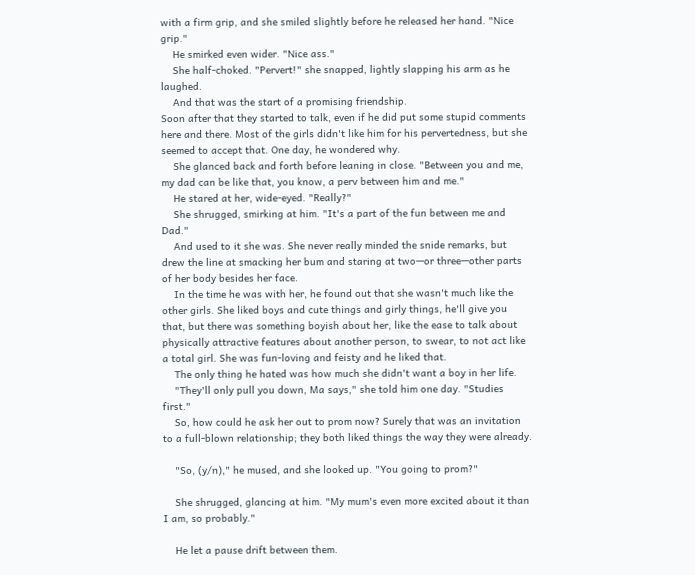with a firm grip, and she smiled slightly before he released her hand. "Nice grip."
    He smirked even wider. "Nice ass."
    She half-choked. "Pervert!" she snapped, lightly slapping his arm as he laughed.
    And that was the start of a promising friendship.
Soon after that they started to talk, even if he did put some stupid comments here and there. Most of the girls didn't like him for his pervertedness, but she seemed to accept that. One day, he wondered why.
    She glanced back and forth before leaning in close. "Between you and me, my dad can be like that, you know, a perv between him and me."
    He stared at her, wide-eyed. "Really?"
    She shrugged, smirking at him. "It's a part of the fun between me and Dad."
    And used to it she was. She never really minded the snide remarks, but drew the line at smacking her bum and staring at two—or three—other parts of her body besides her face.
    In the time he was with her, he found out that she wasn't much like the other girls. She liked boys and cute things and girly things, he'll give you that, but there was something boyish about her, like the ease to talk about physically attractive features about another person, to swear, to not act like a total girl. She was fun-loving and feisty and he liked that.
    The only thing he hated was how much she didn't want a boy in her life.
    "They'll only pull you down, Ma says," she told him one day. "Studies first."
    So, how could he ask her out to prom now? Surely that was an invitation to a full-blown relationship; they both liked things the way they were already.

    "So, (y/n)," he mused, and she looked up. "You going to prom?"

    She shrugged, glancing at him. "My mum's even more excited about it than I am, so probably."

    He let a pause drift between them.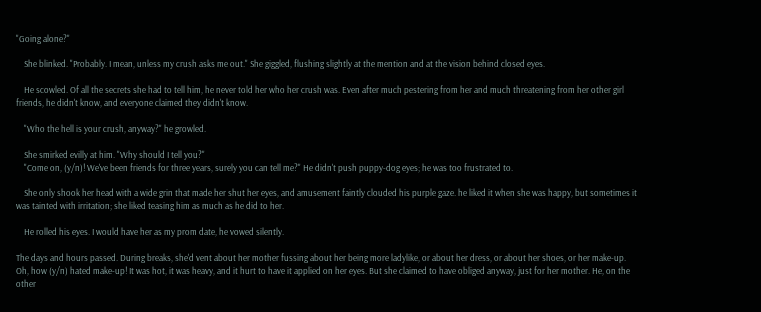"Going alone?"

    She blinked. "Probably. I mean, unless my crush asks me out." She giggled, flushing slightly at the mention and at the vision behind closed eyes.

    He scowled. Of all the secrets she had to tell him, he never told her who her crush was. Even after much pestering from her and much threatening from her other girl friends, he didn't know, and everyone claimed they didn't know.

    "Who the hell is your crush, anyway?" he growled.

    She smirked evilly at him. "Why should I tell you?"
    "Come on, (y/n)! We've been friends for three years, surely you can tell me?" He didn't push puppy-dog eyes; he was too frustrated to.

    She only shook her head with a wide grin that made her shut her eyes, and amusement faintly clouded his purple gaze. he liked it when she was happy, but sometimes it was tainted with irritation; she liked teasing him as much as he did to her.

    He rolled his eyes. I would have her as my prom date, he vowed silently.

The days and hours passed. During breaks, she'd vent about her mother fussing about her being more ladylike, or about her dress, or about her shoes, or her make-up. Oh, how (y/n) hated make-up! It was hot, it was heavy, and it hurt to have it applied on her eyes. But she claimed to have obliged anyway, just for her mother. He, on the other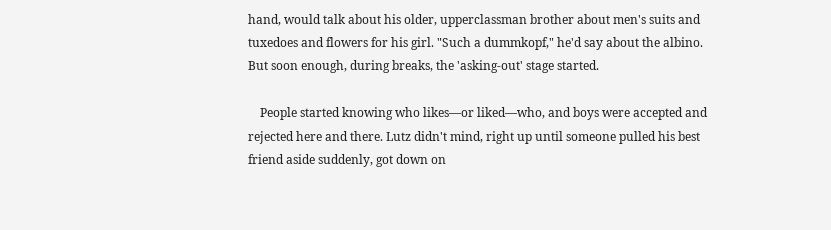hand, would talk about his older, upperclassman brother about men's suits and tuxedoes and flowers for his girl. "Such a dummkopf," he'd say about the albino. But soon enough, during breaks, the 'asking-out' stage started.

    People started knowing who likes—or liked—who, and boys were accepted and rejected here and there. Lutz didn't mind, right up until someone pulled his best friend aside suddenly, got down on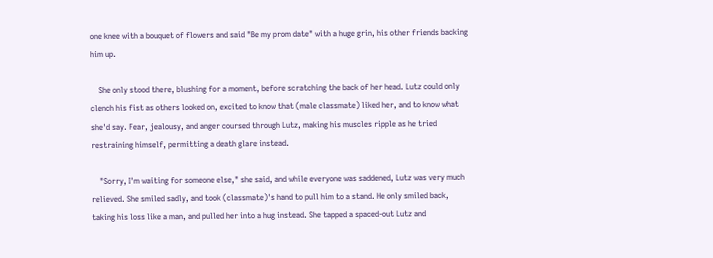one knee with a bouquet of flowers and said "Be my prom date" with a huge grin, his other friends backing him up.

    She only stood there, blushing for a moment, before scratching the back of her head. Lutz could only clench his fist as others looked on, excited to know that (male classmate) liked her, and to know what she'd say. Fear, jealousy, and anger coursed through Lutz, making his muscles ripple as he tried restraining himself, permitting a death glare instead.

    "Sorry, I'm waiting for someone else," she said, and while everyone was saddened, Lutz was very much relieved. She smiled sadly, and took (classmate)'s hand to pull him to a stand. He only smiled back, taking his loss like a man, and pulled her into a hug instead. She tapped a spaced-out Lutz and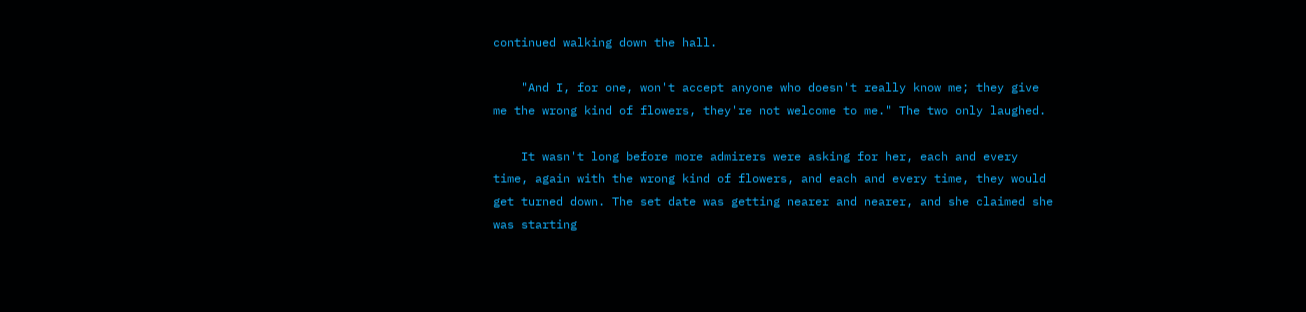continued walking down the hall.

    "And I, for one, won't accept anyone who doesn't really know me; they give me the wrong kind of flowers, they're not welcome to me." The two only laughed.

    It wasn't long before more admirers were asking for her, each and every time, again with the wrong kind of flowers, and each and every time, they would get turned down. The set date was getting nearer and nearer, and she claimed she was starting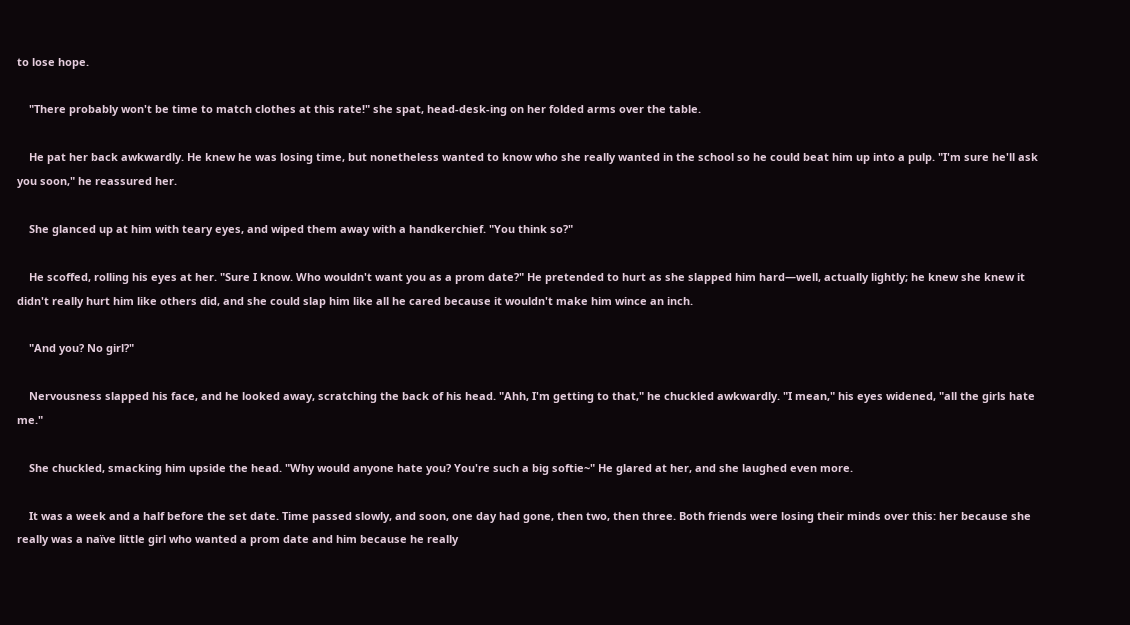to lose hope.

    "There probably won't be time to match clothes at this rate!" she spat, head-desk-ing on her folded arms over the table.

    He pat her back awkwardly. He knew he was losing time, but nonetheless wanted to know who she really wanted in the school so he could beat him up into a pulp. "I'm sure he'll ask you soon," he reassured her.

    She glanced up at him with teary eyes, and wiped them away with a handkerchief. "You think so?"

    He scoffed, rolling his eyes at her. "Sure I know. Who wouldn't want you as a prom date?" He pretended to hurt as she slapped him hard—well, actually lightly; he knew she knew it didn't really hurt him like others did, and she could slap him like all he cared because it wouldn't make him wince an inch.

    "And you? No girl?"

    Nervousness slapped his face, and he looked away, scratching the back of his head. "Ahh, I'm getting to that," he chuckled awkwardly. "I mean," his eyes widened, "all the girls hate me."

    She chuckled, smacking him upside the head. "Why would anyone hate you? You're such a big softie~" He glared at her, and she laughed even more.

    It was a week and a half before the set date. Time passed slowly, and soon, one day had gone, then two, then three. Both friends were losing their minds over this: her because she really was a naïve little girl who wanted a prom date and him because he really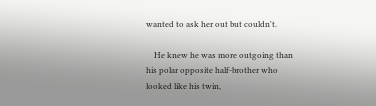wanted to ask her out but couldn't.

    He knew he was more outgoing than his polar opposite half-brother who looked like his twin,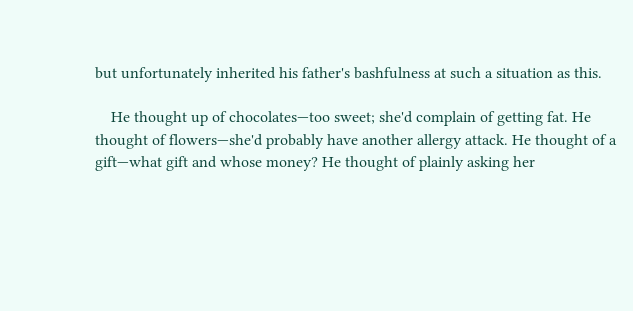but unfortunately inherited his father's bashfulness at such a situation as this.

    He thought up of chocolates—too sweet; she'd complain of getting fat. He thought of flowers—she'd probably have another allergy attack. He thought of a gift—what gift and whose money? He thought of plainly asking her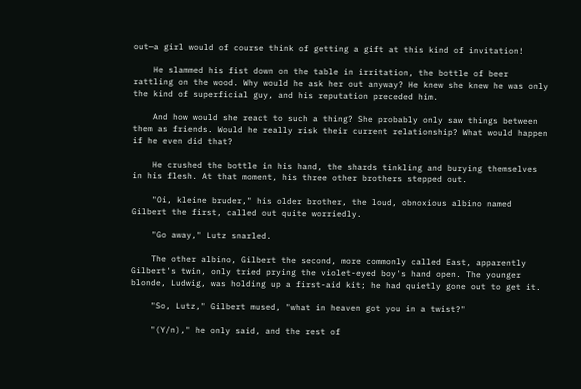out—a girl would of course think of getting a gift at this kind of invitation!

    He slammed his fist down on the table in irritation, the bottle of beer rattling on the wood. Why would he ask her out anyway? He knew she knew he was only the kind of superficial guy, and his reputation preceded him.

    And how would she react to such a thing? She probably only saw things between them as friends. Would he really risk their current relationship? What would happen if he even did that?

    He crushed the bottle in his hand, the shards tinkling and burying themselves in his flesh. At that moment, his three other brothers stepped out.

    "Oi, kleine bruder," his older brother, the loud, obnoxious albino named Gilbert the first, called out quite worriedly.

    "Go away," Lutz snarled.

    The other albino, Gilbert the second, more commonly called East, apparently Gilbert's twin, only tried prying the violet-eyed boy's hand open. The younger blonde, Ludwig, was holding up a first-aid kit; he had quietly gone out to get it.

    "So, Lutz," Gilbert mused, "what in heaven got you in a twist?"

    "(Y/n)," he only said, and the rest of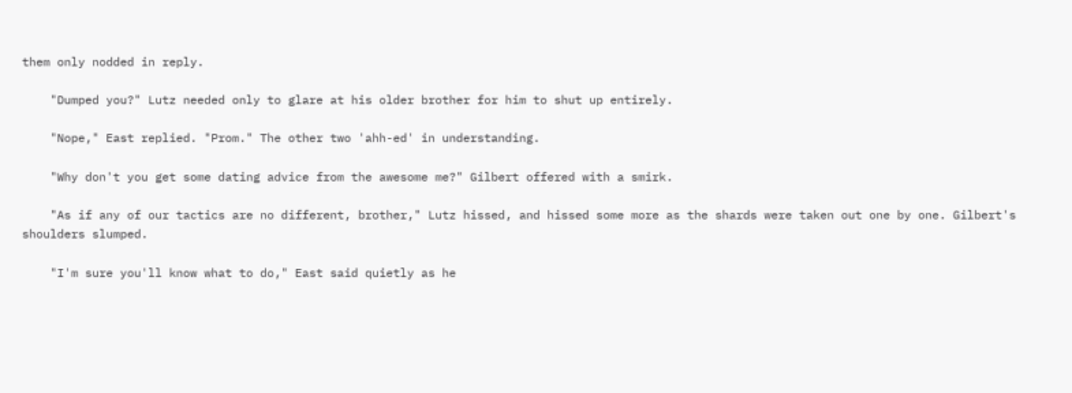them only nodded in reply.

    "Dumped you?" Lutz needed only to glare at his older brother for him to shut up entirely.

    "Nope," East replied. "Prom." The other two 'ahh-ed' in understanding.

    "Why don't you get some dating advice from the awesome me?" Gilbert offered with a smirk.

    "As if any of our tactics are no different, brother," Lutz hissed, and hissed some more as the shards were taken out one by one. Gilbert's shoulders slumped.

    "I'm sure you'll know what to do," East said quietly as he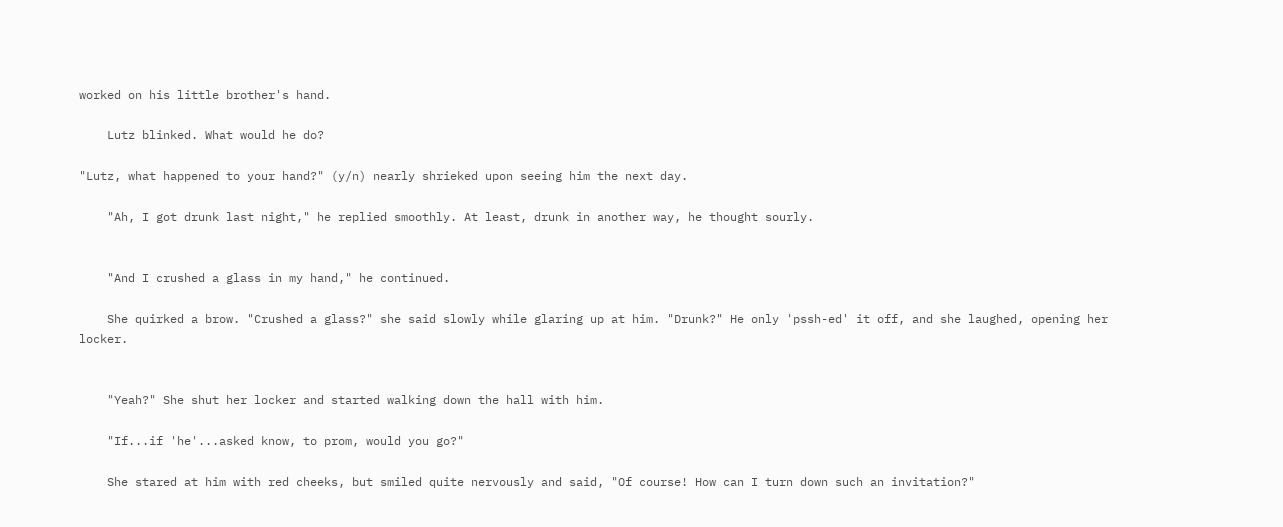worked on his little brother's hand.

    Lutz blinked. What would he do?

"Lutz, what happened to your hand?" (y/n) nearly shrieked upon seeing him the next day.

    "Ah, I got drunk last night," he replied smoothly. At least, drunk in another way, he thought sourly.


    "And I crushed a glass in my hand," he continued.

    She quirked a brow. "Crushed a glass?" she said slowly while glaring up at him. "Drunk?" He only 'pssh-ed' it off, and she laughed, opening her locker.


    "Yeah?" She shut her locker and started walking down the hall with him.

    "If...if 'he'...asked know, to prom, would you go?"

    She stared at him with red cheeks, but smiled quite nervously and said, "Of course! How can I turn down such an invitation?"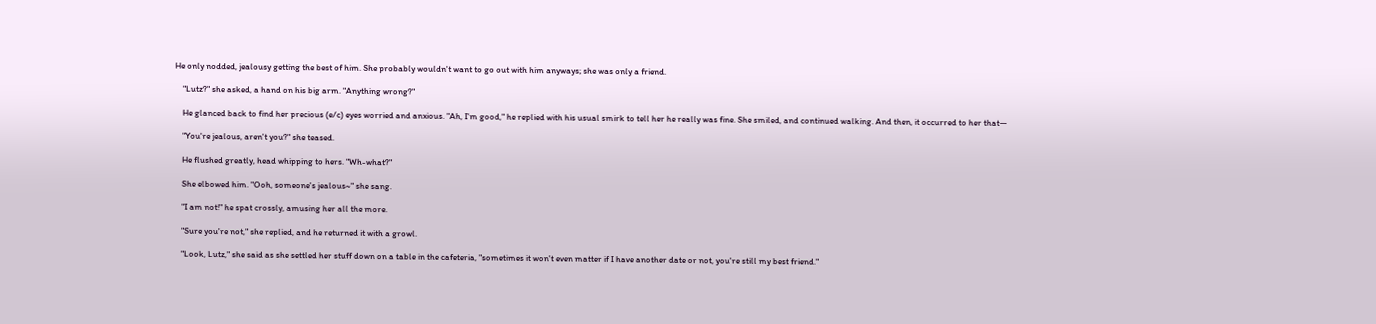He only nodded, jealousy getting the best of him. She probably wouldn't want to go out with him anyways; she was only a friend.

    "Lutz?" she asked, a hand on his big arm. "Anything wrong?"

    He glanced back to find her precious (e/c) eyes worried and anxious. "Ah, I'm good," he replied with his usual smirk to tell her he really was fine. She smiled, and continued walking. And then, it occurred to her that—

    "You're jealous, aren't you?" she teased.

    He flushed greatly, head whipping to hers. "Wh-what?"

    She elbowed him. "Ooh, someone's jealous~" she sang.

    "I am not!" he spat crossly, amusing her all the more.

    "Sure you're not," she replied, and he returned it with a growl.

    "Look, Lutz," she said as she settled her stuff down on a table in the cafeteria, "sometimes it won't even matter if I have another date or not, you're still my best friend."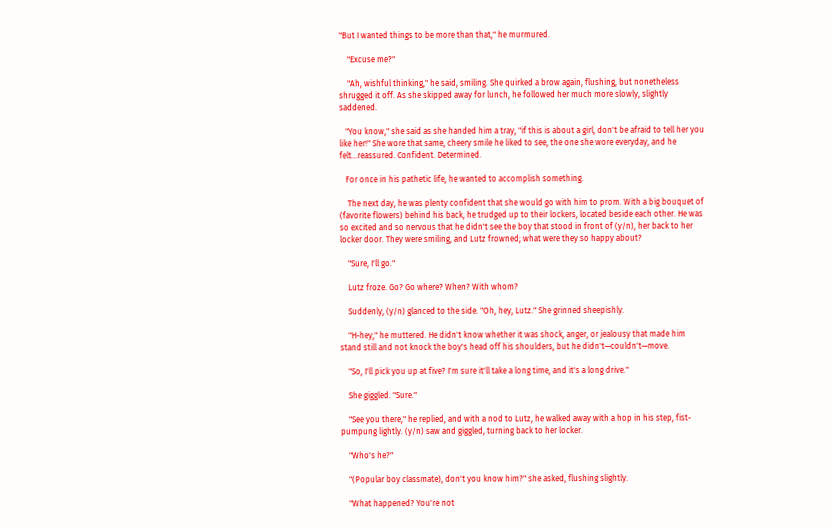"But I wanted things to be more than that," he murmured.

    "Excuse me?"

    "Ah, wishful thinking," he said, smiling. She quirked a brow again, flushing, but nonetheless shrugged it off. As she skipped away for lunch, he followed her much more slowly, slightly saddened.

   "You know," she said as she handed him a tray, "if this is about a girl, don't be afraid to tell her you like her!" She wore that same, cheery smile he liked to see, the one she wore everyday, and he felt...reassured. Confident. Determined.

   For once in his pathetic life, he wanted to accomplish something.

    The next day, he was plenty confident that she would go with him to prom. With a big bouquet of (favorite flowers) behind his back, he trudged up to their lockers, located beside each other. He was so excited and so nervous that he didn't see the boy that stood in front of (y/n), her back to her locker door. They were smiling, and Lutz frowned; what were they so happy about?

    "Sure, I'll go."

    Lutz froze. Go? Go where? When? With whom?

    Suddenly, (y/n) glanced to the side. "Oh, hey, Lutz." She grinned sheepishly.

    "H-hey," he muttered. He didn't know whether it was shock, anger, or jealousy that made him stand still and not knock the boy's head off his shoulders, but he didn't—couldn't—move.

    "So, I'll pick you up at five? I'm sure it'll take a long time, and it's a long drive."

    She giggled. "Sure."

    "See you there," he replied, and with a nod to Lutz, he walked away with a hop in his step, fist-pumpung lightly. (y/n) saw and giggled, turning back to her locker.

    "Who's he?"

    "(Popular boy classmate), don't you know him?" she asked, flushing slightly.

    "What happened? You're not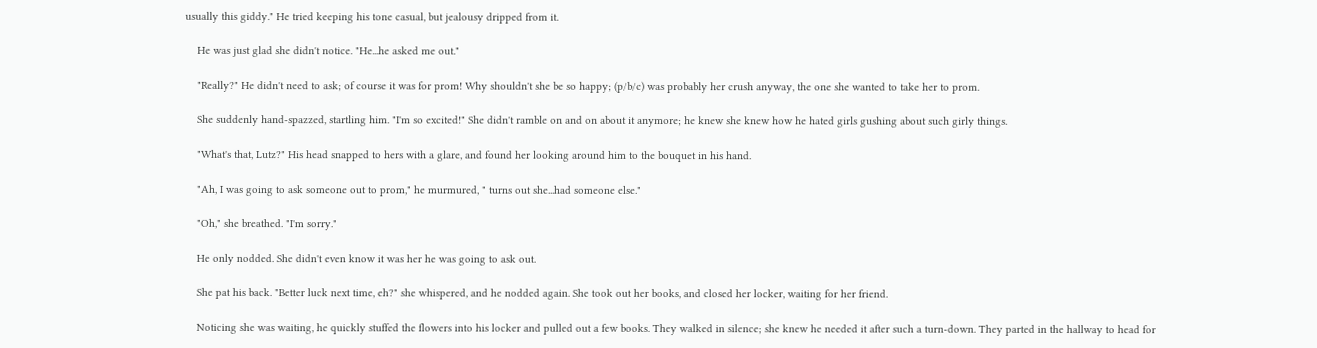usually this giddy." He tried keeping his tone casual, but jealousy dripped from it.

    He was just glad she didn't notice. "He...he asked me out."

    "Really?" He didn't need to ask; of course it was for prom! Why shouldn't she be so happy; (p/b/c) was probably her crush anyway, the one she wanted to take her to prom.

    She suddenly hand-spazzed, startling him. "I'm so excited!" She didn't ramble on and on about it anymore; he knew she knew how he hated girls gushing about such girly things.

    "What's that, Lutz?" His head snapped to hers with a glare, and found her looking around him to the bouquet in his hand.

    "Ah, I was going to ask someone out to prom," he murmured, " turns out she...had someone else."

    "Oh," she breathed. "I'm sorry."

    He only nodded. She didn't even know it was her he was going to ask out.

    She pat his back. "Better luck next time, eh?" she whispered, and he nodded again. She took out her books, and closed her locker, waiting for her friend.

    Noticing she was waiting, he quickly stuffed the flowers into his locker and pulled out a few books. They walked in silence; she knew he needed it after such a turn-down. They parted in the hallway to head for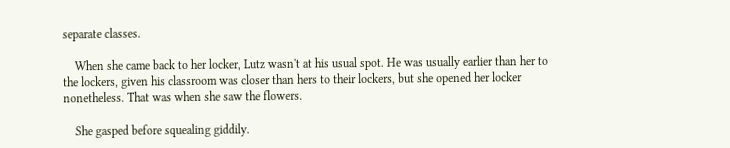separate classes.

    When she came back to her locker, Lutz wasn't at his usual spot. He was usually earlier than her to the lockers, given his classroom was closer than hers to their lockers, but she opened her locker nonetheless. That was when she saw the flowers.

    She gasped before squealing giddily.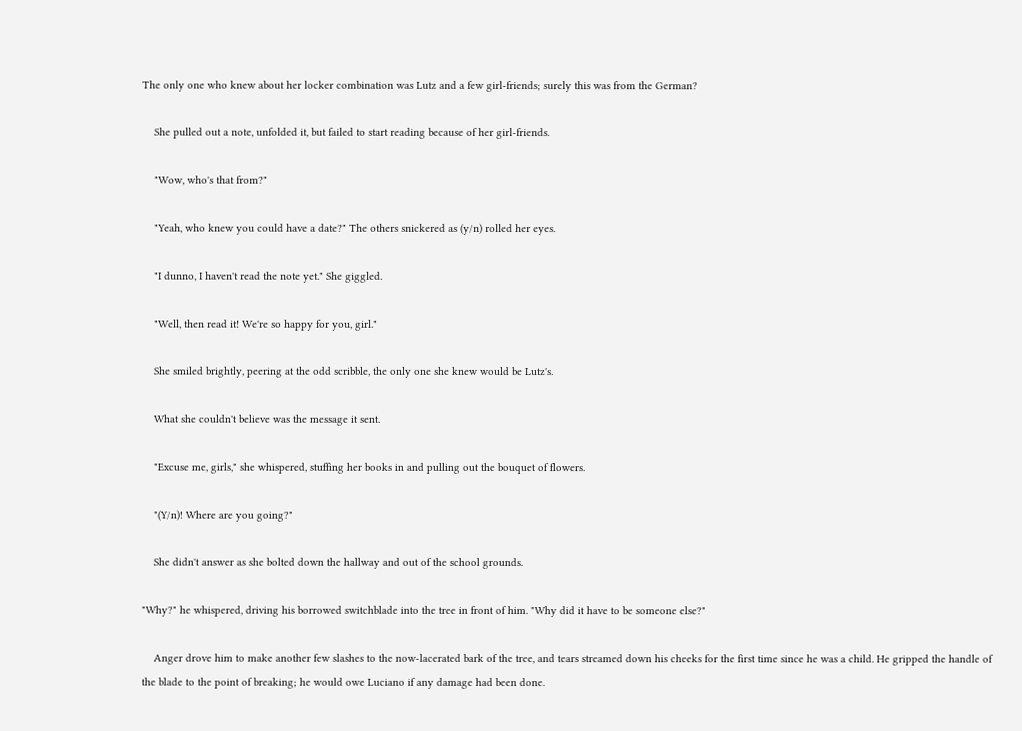The only one who knew about her locker combination was Lutz and a few girl-friends; surely this was from the German?

    She pulled out a note, unfolded it, but failed to start reading because of her girl-friends.

    "Wow, who's that from?"

    "Yeah, who knew you could have a date?" The others snickered as (y/n) rolled her eyes.

    "I dunno, I haven't read the note yet." She giggled.

    "Well, then read it! We're so happy for you, girl."

    She smiled brightly, peering at the odd scribble, the only one she knew would be Lutz's.

    What she couldn't believe was the message it sent.

    "Excuse me, girls," she whispered, stuffing her books in and pulling out the bouquet of flowers.

    "(Y/n)! Where are you going?"

    She didn't answer as she bolted down the hallway and out of the school grounds.

"Why?" he whispered, driving his borrowed switchblade into the tree in front of him. "Why did it have to be someone else?"

    Anger drove him to make another few slashes to the now-lacerated bark of the tree, and tears streamed down his cheeks for the first time since he was a child. He gripped the handle of the blade to the point of breaking; he would owe Luciano if any damage had been done.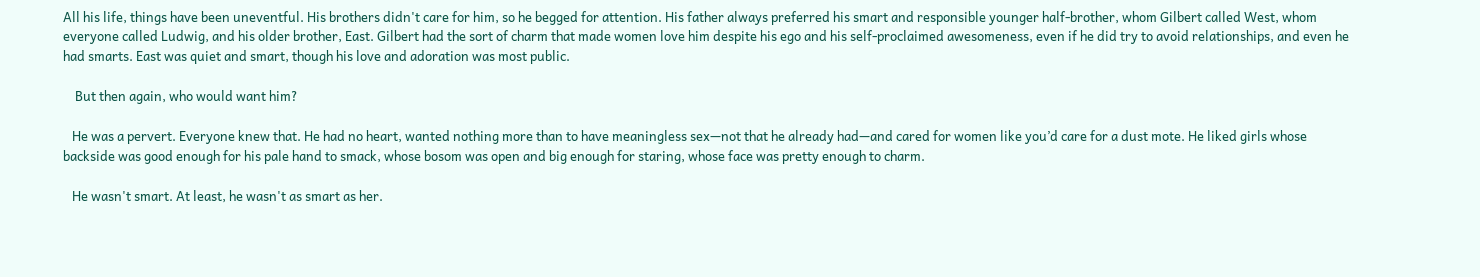All his life, things have been uneventful. His brothers didn't care for him, so he begged for attention. His father always preferred his smart and responsible younger half-brother, whom Gilbert called West, whom everyone called Ludwig, and his older brother, East. Gilbert had the sort of charm that made women love him despite his ego and his self-proclaimed awesomeness, even if he did try to avoid relationships, and even he had smarts. East was quiet and smart, though his love and adoration was most public.

    But then again, who would want him?

   He was a pervert. Everyone knew that. He had no heart, wanted nothing more than to have meaningless sex—not that he already had—and cared for women like you’d care for a dust mote. He liked girls whose backside was good enough for his pale hand to smack, whose bosom was open and big enough for staring, whose face was pretty enough to charm.

   He wasn't smart. At least, he wasn't as smart as her.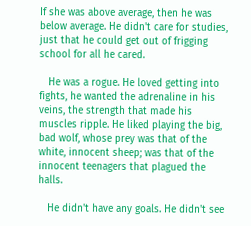If she was above average, then he was below average. He didn't care for studies, just that he could get out of frigging school for all he cared.

   He was a rogue. He loved getting into fights, he wanted the adrenaline in his veins, the strength that made his muscles ripple. He liked playing the big, bad wolf, whose prey was that of the white, innocent sheep; was that of the innocent teenagers that plagued the halls.

   He didn't have any goals. He didn't see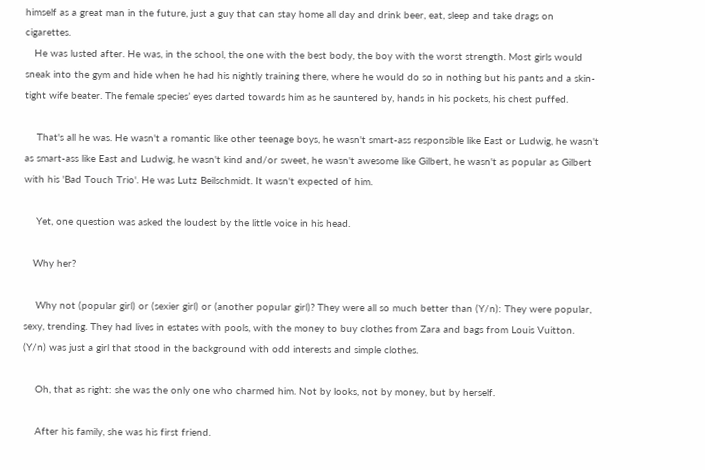himself as a great man in the future, just a guy that can stay home all day and drink beer, eat, sleep and take drags on cigarettes.
   He was lusted after. He was, in the school, the one with the best body, the boy with the worst strength. Most girls would sneak into the gym and hide when he had his nightly training there, where he would do so in nothing but his pants and a skin-tight wife beater. The female species’ eyes darted towards him as he sauntered by, hands in his pockets, his chest puffed.

    That's all he was. He wasn't a romantic like other teenage boys, he wasn't smart-ass responsible like East or Ludwig, he wasn't as smart-ass like East and Ludwig, he wasn't kind and/or sweet, he wasn't awesome like Gilbert, he wasn't as popular as Gilbert with his 'Bad Touch Trio'. He was Lutz Beilschmidt. It wasn't expected of him.

    Yet, one question was asked the loudest by the little voice in his head.

   Why her?

    Why not (popular girl) or (sexier girl) or (another popular girl)? They were all so much better than (Y/n): They were popular, sexy, trending. They had lives in estates with pools, with the money to buy clothes from Zara and bags from Louis Vuitton. (Y/n) was just a girl that stood in the background with odd interests and simple clothes.

    Oh, that as right: she was the only one who charmed him. Not by looks, not by money, but by herself.

    After his family, she was his first friend.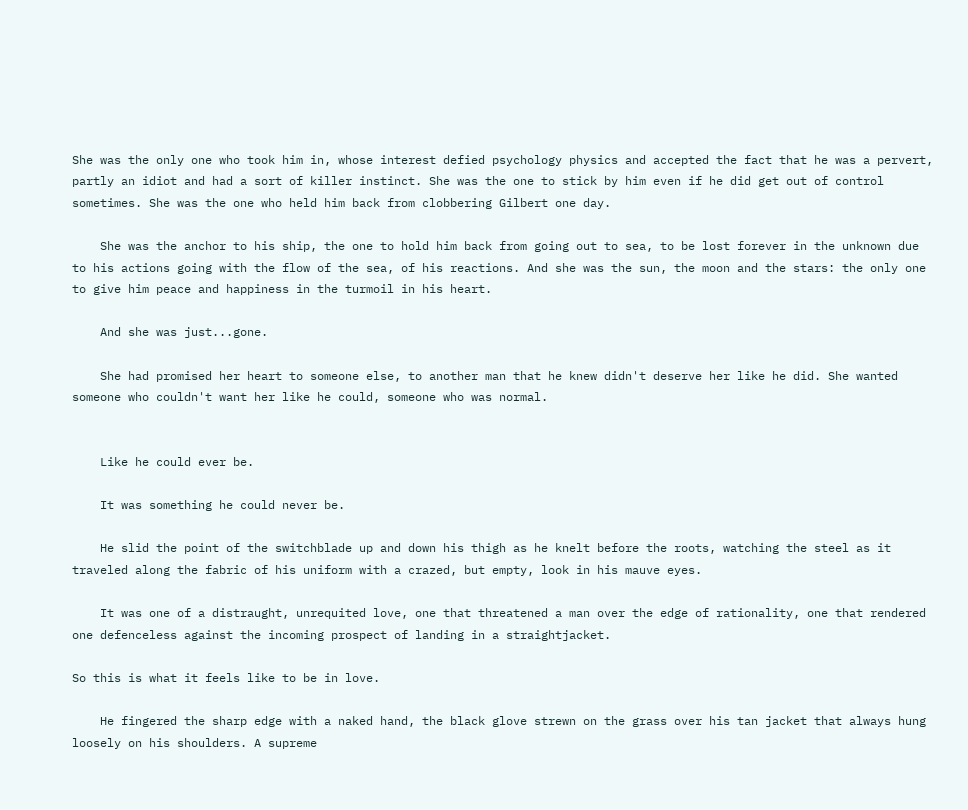She was the only one who took him in, whose interest defied psychology physics and accepted the fact that he was a pervert, partly an idiot and had a sort of killer instinct. She was the one to stick by him even if he did get out of control sometimes. She was the one who held him back from clobbering Gilbert one day.

    She was the anchor to his ship, the one to hold him back from going out to sea, to be lost forever in the unknown due to his actions going with the flow of the sea, of his reactions. And she was the sun, the moon and the stars: the only one to give him peace and happiness in the turmoil in his heart.

    And she was just...gone.

    She had promised her heart to someone else, to another man that he knew didn't deserve her like he did. She wanted someone who couldn't want her like he could, someone who was normal.


    Like he could ever be.

    It was something he could never be.

    He slid the point of the switchblade up and down his thigh as he knelt before the roots, watching the steel as it traveled along the fabric of his uniform with a crazed, but empty, look in his mauve eyes.

    It was one of a distraught, unrequited love, one that threatened a man over the edge of rationality, one that rendered one defenceless against the incoming prospect of landing in a straightjacket.

So this is what it feels like to be in love.

    He fingered the sharp edge with a naked hand, the black glove strewn on the grass over his tan jacket that always hung loosely on his shoulders. A supreme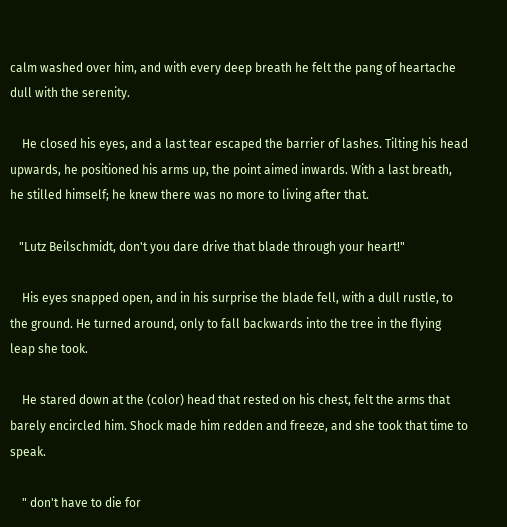calm washed over him, and with every deep breath he felt the pang of heartache dull with the serenity.

    He closed his eyes, and a last tear escaped the barrier of lashes. Tilting his head upwards, he positioned his arms up, the point aimed inwards. With a last breath, he stilled himself; he knew there was no more to living after that.

   "Lutz Beilschmidt, don't you dare drive that blade through your heart!"

    His eyes snapped open, and in his surprise the blade fell, with a dull rustle, to the ground. He turned around, only to fall backwards into the tree in the flying leap she took.

    He stared down at the (color) head that rested on his chest, felt the arms that barely encircled him. Shock made him redden and freeze, and she took that time to speak.

    " don't have to die for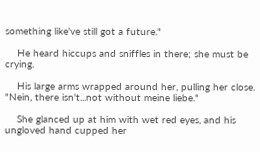something like've still got a future."

    He heard hiccups and sniffles in there; she must be crying.

    His large arms wrapped around her, pulling her close. "Nein, there isn't...not without meine liebe."

    She glanced up at him with wet red eyes, and his ungloved hand cupped her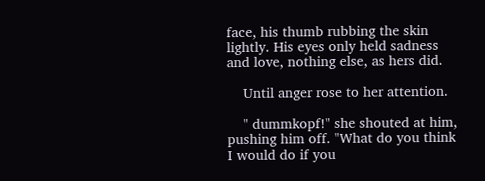face, his thumb rubbing the skin lightly. His eyes only held sadness and love, nothing else, as hers did.

    Until anger rose to her attention.

    " dummkopf!" she shouted at him, pushing him off. "What do you think I would do if you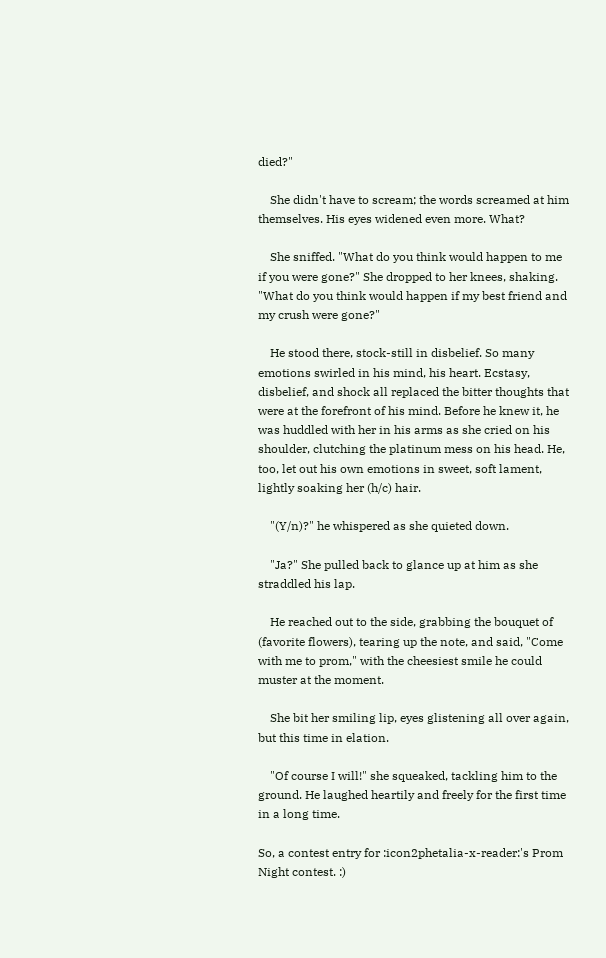died?"

    She didn't have to scream; the words screamed at him themselves. His eyes widened even more. What?

    She sniffed. "What do you think would happen to me if you were gone?" She dropped to her knees, shaking. "What do you think would happen if my best friend and my crush were gone?"

    He stood there, stock-still in disbelief. So many emotions swirled in his mind, his heart. Ecstasy, disbelief, and shock all replaced the bitter thoughts that were at the forefront of his mind. Before he knew it, he was huddled with her in his arms as she cried on his shoulder, clutching the platinum mess on his head. He, too, let out his own emotions in sweet, soft lament, lightly soaking her (h/c) hair.

    "(Y/n)?" he whispered as she quieted down.

    "Ja?" She pulled back to glance up at him as she straddled his lap.

    He reached out to the side, grabbing the bouquet of (favorite flowers), tearing up the note, and said, "Come with me to prom," with the cheesiest smile he could muster at the moment.

    She bit her smiling lip, eyes glistening all over again, but this time in elation.

    "Of course I will!" she squeaked, tackling him to the ground. He laughed heartily and freely for the first time in a long time.

So, a contest entry for :icon2phetalia-x-reader:'s Prom Night contest. :)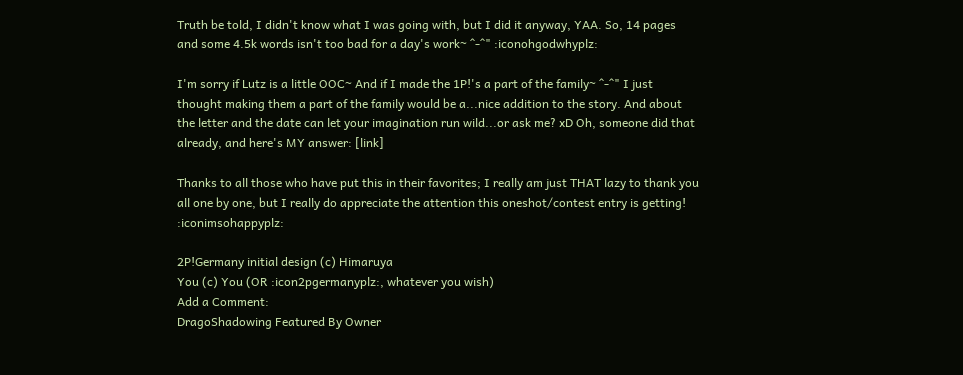Truth be told, I didn't know what I was going with, but I did it anyway, YAA. So, 14 pages and some 4.5k words isn't too bad for a day's work~ ^-^" :iconohgodwhyplz:

I'm sorry if Lutz is a little OOC~ And if I made the 1P!'s a part of the family~ ^-^" I just thought making them a part of the family would be a...nice addition to the story. And about the letter and the date can let your imagination run wild...or ask me? xD Oh, someone did that already, and here's MY answer: [link]

Thanks to all those who have put this in their favorites; I really am just THAT lazy to thank you all one by one, but I really do appreciate the attention this oneshot/contest entry is getting! :iconimsohappyplz:

2P!Germany initial design (c) Himaruya
You (c) You (OR :icon2pgermanyplz:, whatever you wish)
Add a Comment:
DragoShadowing Featured By Owner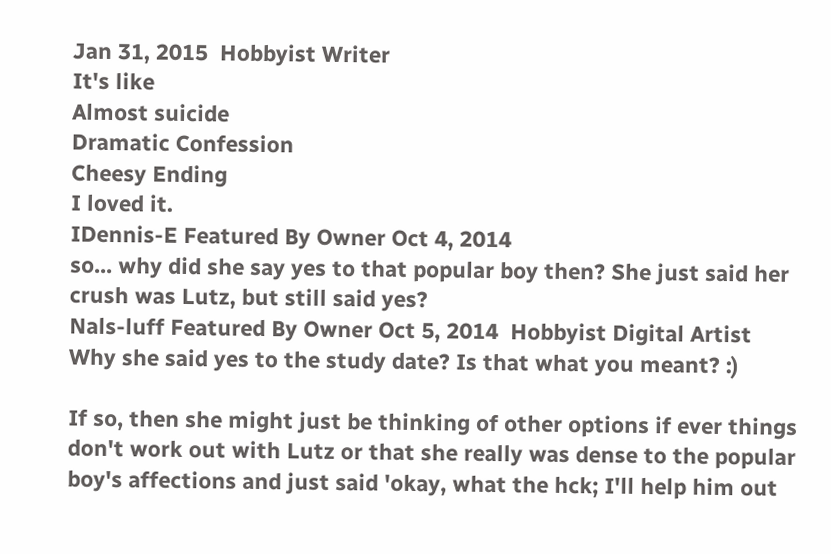Jan 31, 2015  Hobbyist Writer
It's like
Almost suicide
Dramatic Confession
Cheesy Ending
I loved it.
IDennis-E Featured By Owner Oct 4, 2014
so... why did she say yes to that popular boy then? She just said her crush was Lutz, but still said yes?
Nals-luff Featured By Owner Oct 5, 2014  Hobbyist Digital Artist
Why she said yes to the study date? Is that what you meant? :)

If so, then she might just be thinking of other options if ever things don't work out with Lutz or that she really was dense to the popular boy's affections and just said 'okay, what the hck; I'll help him out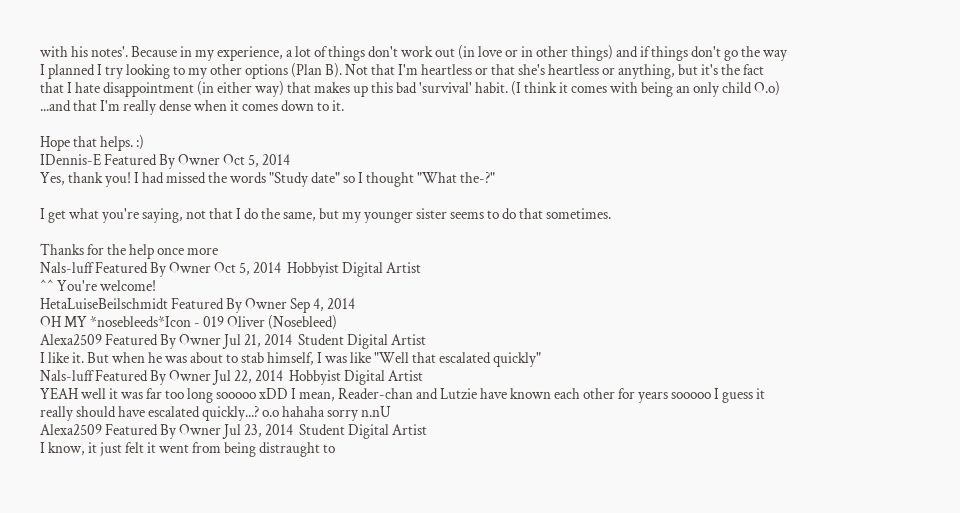with his notes'. Because in my experience, a lot of things don't work out (in love or in other things) and if things don't go the way I planned I try looking to my other options (Plan B). Not that I'm heartless or that she's heartless or anything, but it's the fact that I hate disappointment (in either way) that makes up this bad 'survival' habit. (I think it comes with being an only child O.o) ...and that I'm really dense when it comes down to it.

Hope that helps. :)
IDennis-E Featured By Owner Oct 5, 2014
Yes, thank you! I had missed the words "Study date" so I thought "What the-?"

I get what you're saying, not that I do the same, but my younger sister seems to do that sometimes.

Thanks for the help once more
Nals-luff Featured By Owner Oct 5, 2014  Hobbyist Digital Artist
^^ You're welcome!
HetaLuiseBeilschmidt Featured By Owner Sep 4, 2014
OH MY *nosebleeds*Icon - 019 Oliver (Nosebleed)
Alexa2509 Featured By Owner Jul 21, 2014  Student Digital Artist
I like it. But when he was about to stab himself, I was like "Well that escalated quickly"
Nals-luff Featured By Owner Jul 22, 2014  Hobbyist Digital Artist
YEAH well it was far too long sooooo xDD I mean, Reader-chan and Lutzie have known each other for years sooooo I guess it really should have escalated quickly...? o.o hahaha sorry n.nU
Alexa2509 Featured By Owner Jul 23, 2014  Student Digital Artist
I know, it just felt it went from being distraught to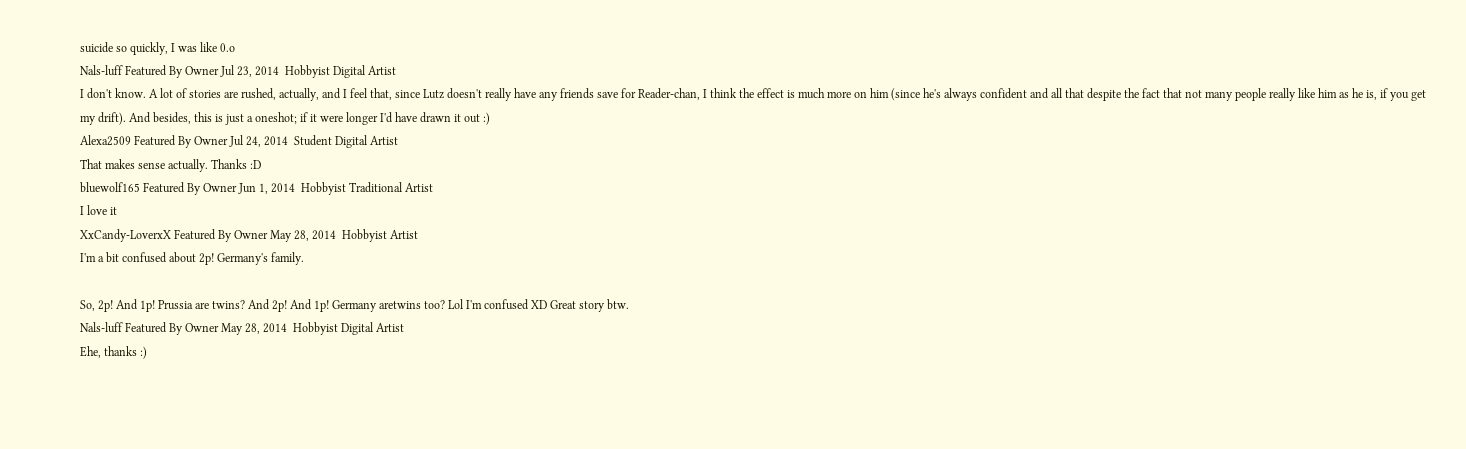suicide so quickly, I was like 0.o
Nals-luff Featured By Owner Jul 23, 2014  Hobbyist Digital Artist
I don't know. A lot of stories are rushed, actually, and I feel that, since Lutz doesn't really have any friends save for Reader-chan, I think the effect is much more on him (since he's always confident and all that despite the fact that not many people really like him as he is, if you get my drift). And besides, this is just a oneshot; if it were longer I'd have drawn it out :)
Alexa2509 Featured By Owner Jul 24, 2014  Student Digital Artist
That makes sense actually. Thanks :D
bluewolf165 Featured By Owner Jun 1, 2014  Hobbyist Traditional Artist
I love it
XxCandy-LoverxX Featured By Owner May 28, 2014  Hobbyist Artist
I'm a bit confused about 2p! Germany's family.

So, 2p! And 1p! Prussia are twins? And 2p! And 1p! Germany aretwins too? Lol I'm confused XD Great story btw.
Nals-luff Featured By Owner May 28, 2014  Hobbyist Digital Artist
Ehe, thanks :)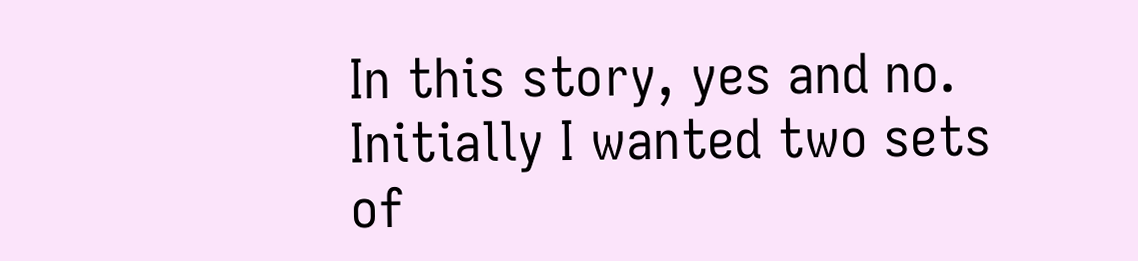In this story, yes and no. Initially I wanted two sets of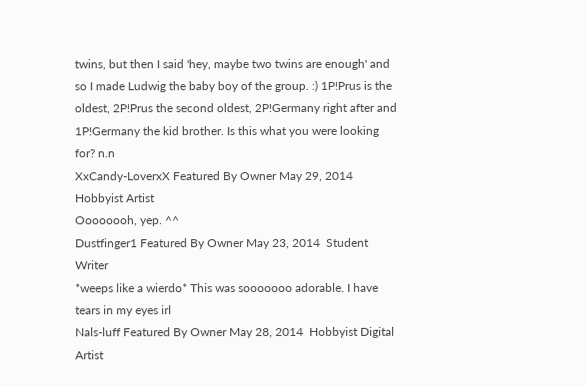twins, but then I said 'hey, maybe two twins are enough' and so I made Ludwig the baby boy of the group. :) 1P!Prus is the oldest, 2P!Prus the second oldest, 2P!Germany right after and 1P!Germany the kid brother. Is this what you were looking for? n.n
XxCandy-LoverxX Featured By Owner May 29, 2014  Hobbyist Artist
Oooooooh, yep. ^^
Dustfinger1 Featured By Owner May 23, 2014  Student Writer
*weeps like a wierdo* This was sooooooo adorable. I have tears in my eyes irl
Nals-luff Featured By Owner May 28, 2014  Hobbyist Digital Artist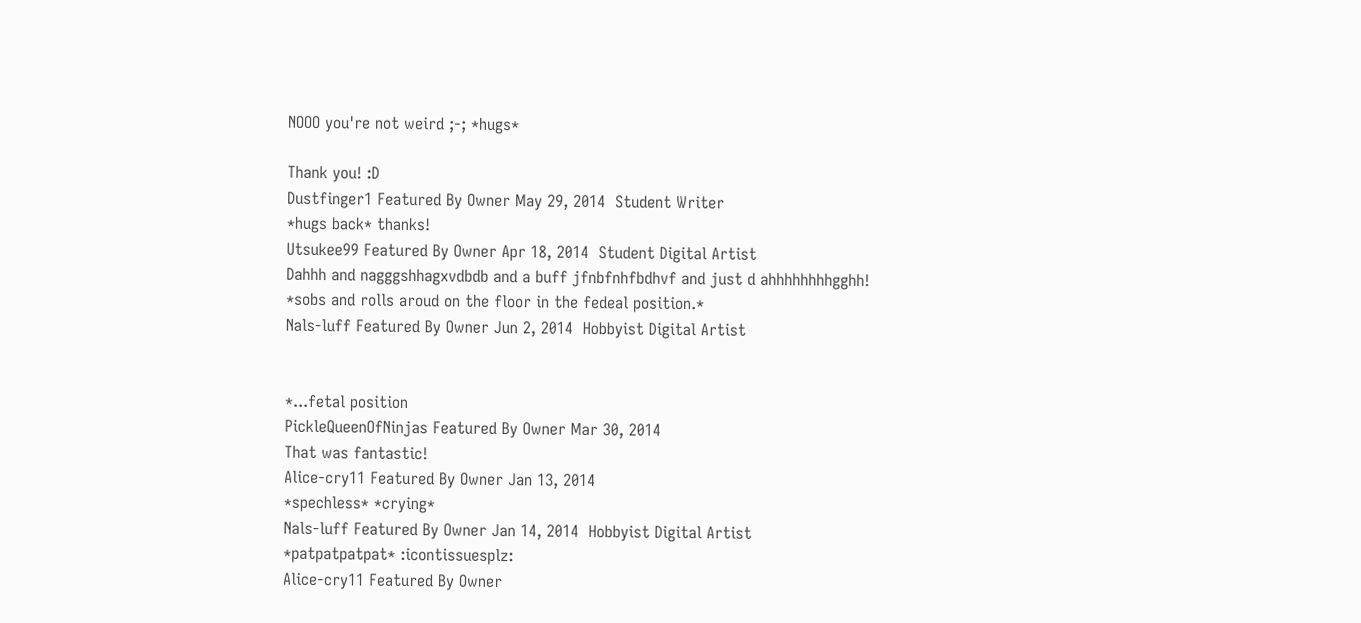NOOO you're not weird ;-; *hugs*

Thank you! :D
Dustfinger1 Featured By Owner May 29, 2014  Student Writer
*hugs back* thanks!
Utsukee99 Featured By Owner Apr 18, 2014  Student Digital Artist
Dahhh and nagggshhagxvdbdb and a buff jfnbfnhfbdhvf and just d ahhhhhhhhgghh!
*sobs and rolls aroud on the floor in the fedeal position.*
Nals-luff Featured By Owner Jun 2, 2014  Hobbyist Digital Artist


*...fetal position
PickleQueenOfNinjas Featured By Owner Mar 30, 2014
That was fantastic!
Alice-cry11 Featured By Owner Jan 13, 2014
*spechless* *crying*
Nals-luff Featured By Owner Jan 14, 2014  Hobbyist Digital Artist
*patpatpatpat* :icontissuesplz:
Alice-cry11 Featured By Owner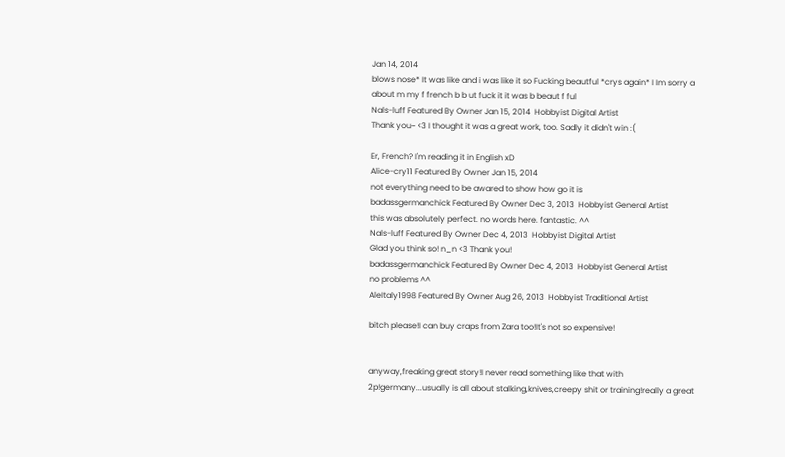Jan 14, 2014
blows nose* It was like and i was like it so Fucking beautful *crys again* I Im sorry a about m my f french b b ut fuck it it was b beaut f ful
Nals-luff Featured By Owner Jan 15, 2014  Hobbyist Digital Artist
Thank you~ <3 I thought it was a great work, too. Sadly it didn't win :(

Er, French? I'm reading it in English xD
Alice-cry11 Featured By Owner Jan 15, 2014
not everything need to be awared to show how go it is
badassgermanchick Featured By Owner Dec 3, 2013  Hobbyist General Artist
this was absolutely perfect. no words here. fantastic. ^^
Nals-luff Featured By Owner Dec 4, 2013  Hobbyist Digital Artist
Glad you think so! n_n <3 Thank you!
badassgermanchick Featured By Owner Dec 4, 2013  Hobbyist General Artist
no problems ^^
AleItaly1998 Featured By Owner Aug 26, 2013  Hobbyist Traditional Artist

bitch please!I can buy craps from Zara too!It's not so expensive!


anyway,freaking great story!I never read something like that with 2p!germany...usually is all about stalking,knives,creepy shit or training!really a great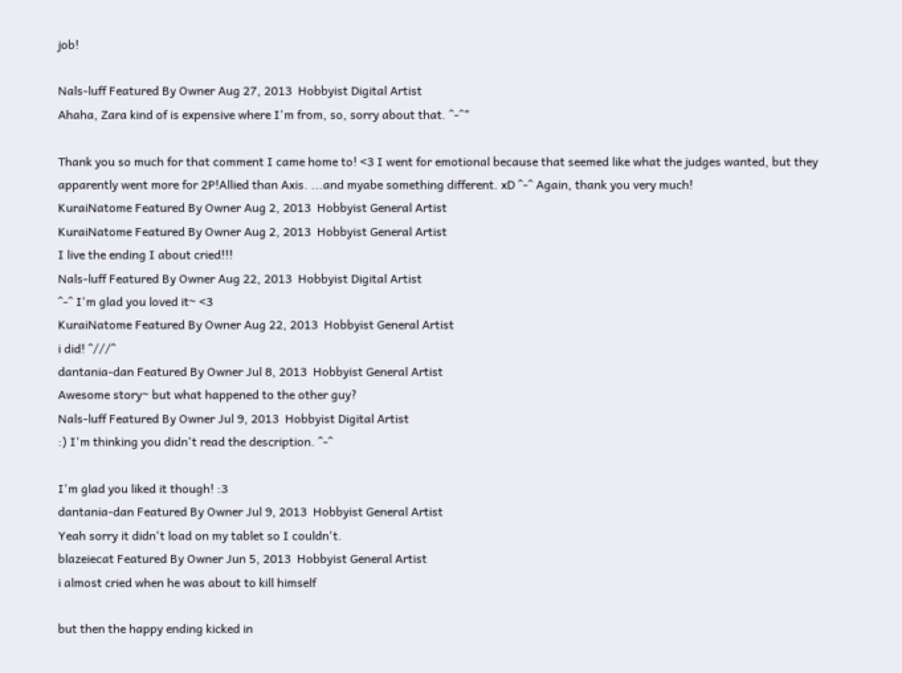job!

Nals-luff Featured By Owner Aug 27, 2013  Hobbyist Digital Artist
Ahaha, Zara kind of is expensive where I'm from, so, sorry about that. ^-^"

Thank you so much for that comment I came home to! <3 I went for emotional because that seemed like what the judges wanted, but they apparently went more for 2P!Allied than Axis. ...and myabe something different. xD ^-^ Again, thank you very much!
KuraiNatome Featured By Owner Aug 2, 2013  Hobbyist General Artist
KuraiNatome Featured By Owner Aug 2, 2013  Hobbyist General Artist
I live the ending I about cried!!!
Nals-luff Featured By Owner Aug 22, 2013  Hobbyist Digital Artist
^-^ I'm glad you loved it~ <3
KuraiNatome Featured By Owner Aug 22, 2013  Hobbyist General Artist
i did! ^///^
dantania-dan Featured By Owner Jul 8, 2013  Hobbyist General Artist
Awesome story~ but what happened to the other guy?
Nals-luff Featured By Owner Jul 9, 2013  Hobbyist Digital Artist
:) I'm thinking you didn't read the description. ^-^

I'm glad you liked it though! :3
dantania-dan Featured By Owner Jul 9, 2013  Hobbyist General Artist
Yeah sorry it didn't load on my tablet so I couldn't.
blazeiecat Featured By Owner Jun 5, 2013  Hobbyist General Artist
i almost cried when he was about to kill himself

but then the happy ending kicked in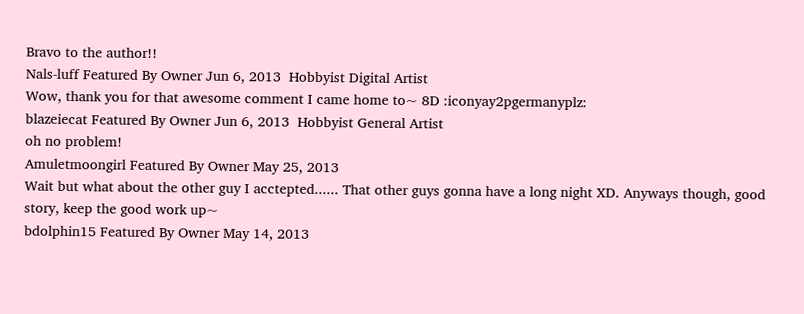Bravo to the author!!
Nals-luff Featured By Owner Jun 6, 2013  Hobbyist Digital Artist
Wow, thank you for that awesome comment I came home to~ 8D :iconyay2pgermanyplz:
blazeiecat Featured By Owner Jun 6, 2013  Hobbyist General Artist
oh no problem!
Amuletmoongirl Featured By Owner May 25, 2013
Wait but what about the other guy I acctepted...... That other guys gonna have a long night XD. Anyways though, good story, keep the good work up~
bdolphin15 Featured By Owner May 14, 2013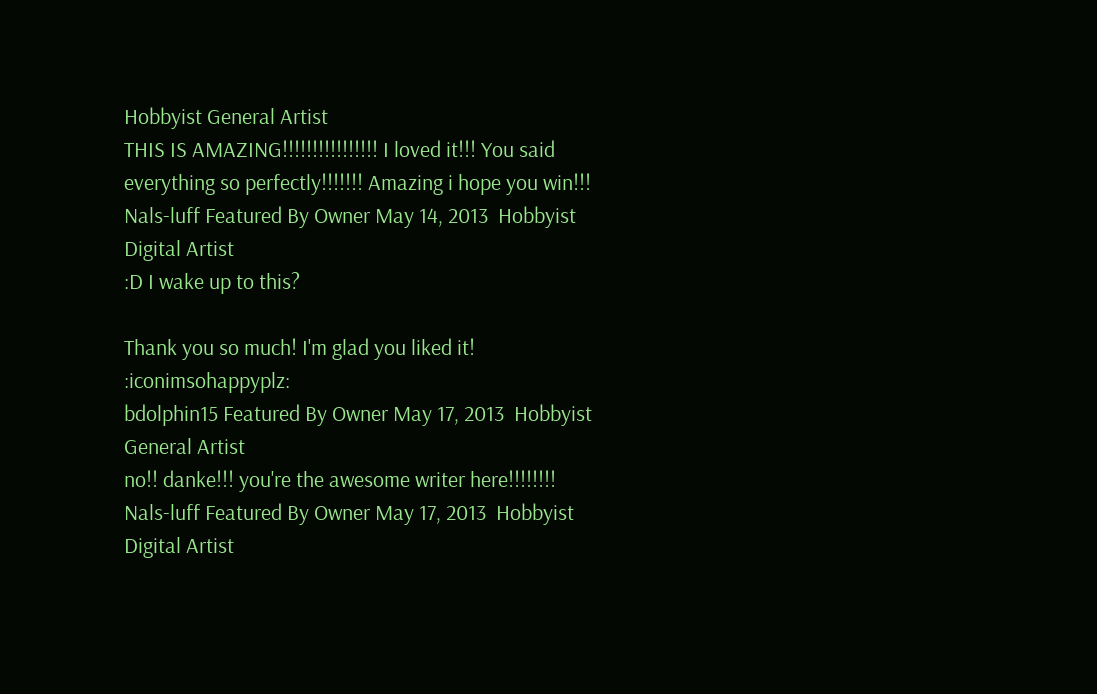Hobbyist General Artist
THIS IS AMAZING!!!!!!!!!!!!!!!! I loved it!!! You said everything so perfectly!!!!!!! Amazing i hope you win!!!
Nals-luff Featured By Owner May 14, 2013  Hobbyist Digital Artist
:D I wake up to this?

Thank you so much! I'm glad you liked it! :iconimsohappyplz:
bdolphin15 Featured By Owner May 17, 2013  Hobbyist General Artist
no!! danke!!! you're the awesome writer here!!!!!!!!
Nals-luff Featured By Owner May 17, 2013  Hobbyist Digital Artist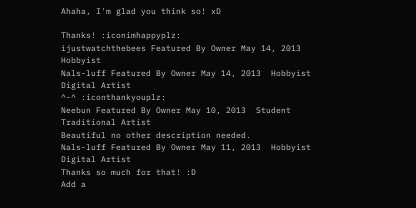Ahaha, I'm glad you think so! xD

Thanks! :iconimhappyplz:
ijustwatchthebees Featured By Owner May 14, 2013  Hobbyist
Nals-luff Featured By Owner May 14, 2013  Hobbyist Digital Artist
^-^ :iconthankyouplz:
Neebun Featured By Owner May 10, 2013  Student Traditional Artist
Beautiful no other description needed.
Nals-luff Featured By Owner May 11, 2013  Hobbyist Digital Artist
Thanks so much for that! :D
Add a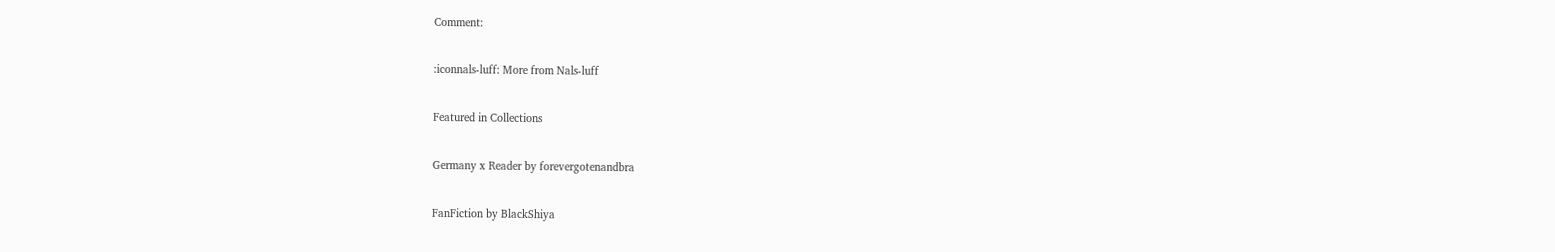Comment:

:iconnals-luff: More from Nals-luff

Featured in Collections

Germany x Reader by forevergotenandbra

FanFiction by BlackShiya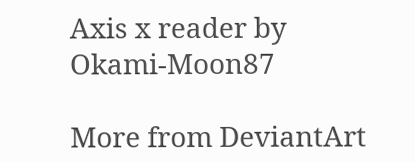Axis x reader by Okami-Moon87

More from DeviantArt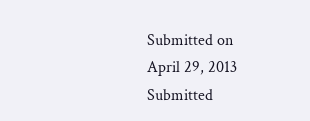Submitted on
April 29, 2013
Submitted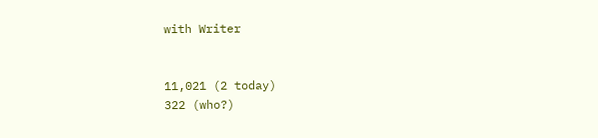with Writer


11,021 (2 today)
322 (who?)